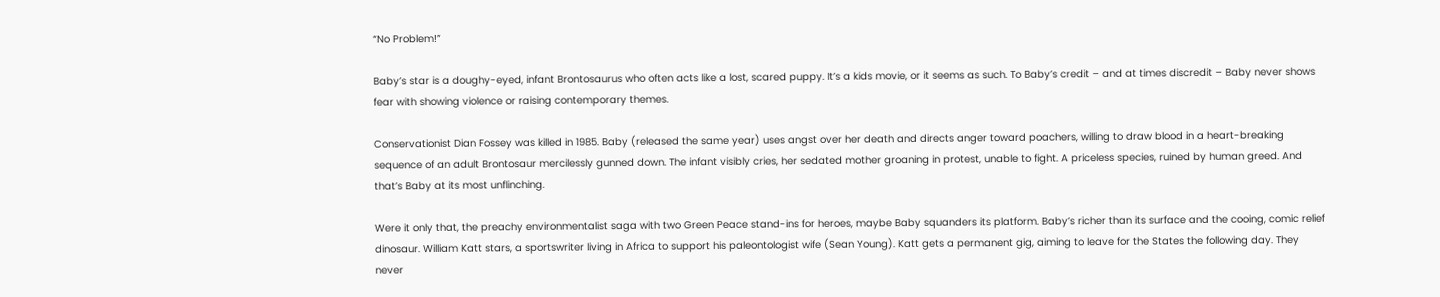“No Problem!”

Baby’s star is a doughy-eyed, infant Brontosaurus who often acts like a lost, scared puppy. It’s a kids movie, or it seems as such. To Baby’s credit – and at times discredit – Baby never shows fear with showing violence or raising contemporary themes.

Conservationist Dian Fossey was killed in 1985. Baby (released the same year) uses angst over her death and directs anger toward poachers, willing to draw blood in a heart-breaking sequence of an adult Brontosaur mercilessly gunned down. The infant visibly cries, her sedated mother groaning in protest, unable to fight. A priceless species, ruined by human greed. And that’s Baby at its most unflinching.

Were it only that, the preachy environmentalist saga with two Green Peace stand-ins for heroes, maybe Baby squanders its platform. Baby’s richer than its surface and the cooing, comic relief dinosaur. William Katt stars, a sportswriter living in Africa to support his paleontologist wife (Sean Young). Katt gets a permanent gig, aiming to leave for the States the following day. They never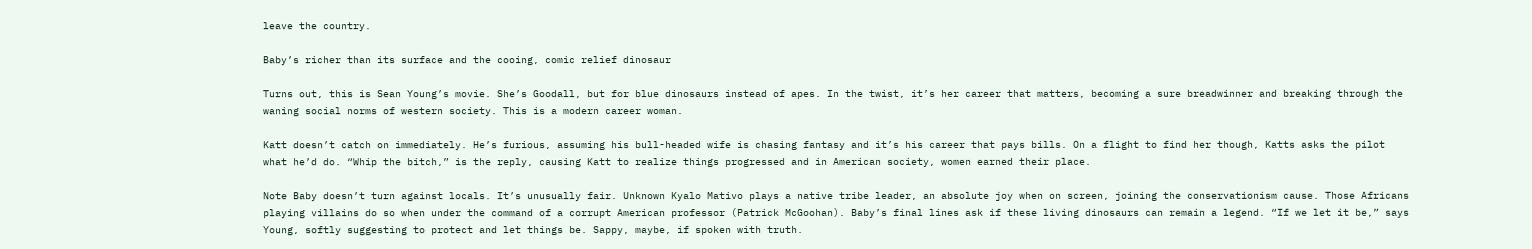leave the country.

Baby’s richer than its surface and the cooing, comic relief dinosaur

Turns out, this is Sean Young’s movie. She’s Goodall, but for blue dinosaurs instead of apes. In the twist, it’s her career that matters, becoming a sure breadwinner and breaking through the waning social norms of western society. This is a modern career woman.

Katt doesn’t catch on immediately. He’s furious, assuming his bull-headed wife is chasing fantasy and it’s his career that pays bills. On a flight to find her though, Katts asks the pilot what he’d do. “Whip the bitch,” is the reply, causing Katt to realize things progressed and in American society, women earned their place.

Note Baby doesn’t turn against locals. It’s unusually fair. Unknown Kyalo Mativo plays a native tribe leader, an absolute joy when on screen, joining the conservationism cause. Those Africans playing villains do so when under the command of a corrupt American professor (Patrick McGoohan). Baby’s final lines ask if these living dinosaurs can remain a legend. “If we let it be,” says Young, softly suggesting to protect and let things be. Sappy, maybe, if spoken with truth.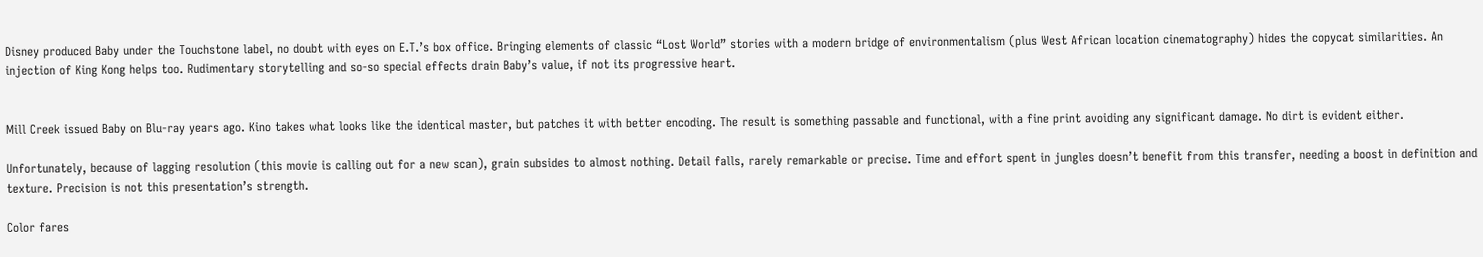Disney produced Baby under the Touchstone label, no doubt with eyes on E.T.’s box office. Bringing elements of classic “Lost World” stories with a modern bridge of environmentalism (plus West African location cinematography) hides the copycat similarities. An injection of King Kong helps too. Rudimentary storytelling and so-so special effects drain Baby’s value, if not its progressive heart.


Mill Creek issued Baby on Blu-ray years ago. Kino takes what looks like the identical master, but patches it with better encoding. The result is something passable and functional, with a fine print avoiding any significant damage. No dirt is evident either.

Unfortunately, because of lagging resolution (this movie is calling out for a new scan), grain subsides to almost nothing. Detail falls, rarely remarkable or precise. Time and effort spent in jungles doesn’t benefit from this transfer, needing a boost in definition and texture. Precision is not this presentation’s strength.

Color fares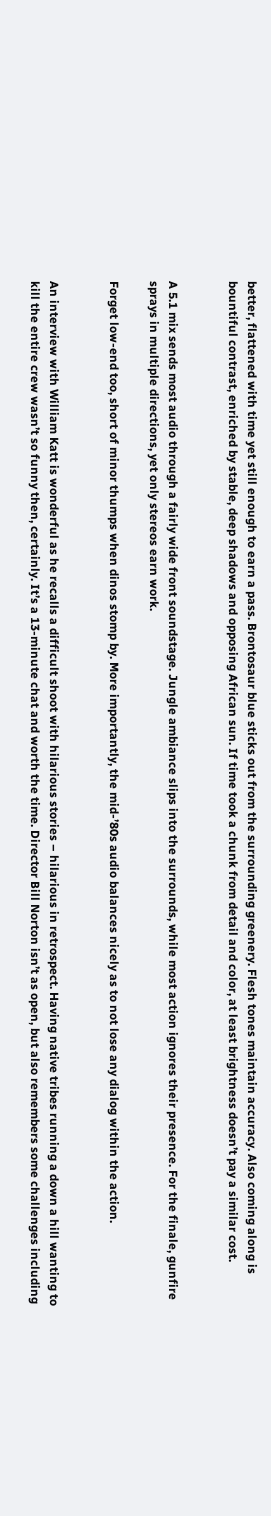better, flattened with time yet still enough to earn a pass. Brontosaur blue sticks out from the surrounding greenery. Flesh tones maintain accuracy. Also coming along is bountiful contrast, enriched by stable, deep shadows and opposing African sun. If time took a chunk from detail and color, at least brightness doesn’t pay a similar cost.


A 5.1 mix sends most audio through a fairly wide front soundstage. Jungle ambiance slips into the surrounds, while most action ignores their presence. For the finale, gunfire sprays in multiple directions, yet only stereos earn work.

Forget low-end too, short of minor thumps when dinos stomp by. More importantly, the mid-’80s audio balances nicely as to not lose any dialog within the action.


An interview with William Katt is wonderful as he recalls a difficult shoot with hilarious stories – hilarious in retrospect. Having native tribes running a down a hill wanting to kill the entire crew wasn’t so funny then, certainly. It’s a 13-minute chat and worth the time. Director Bill Norton isn’t as open, but also remembers some challenges including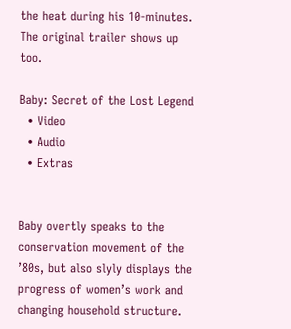the heat during his 10-minutes. The original trailer shows up too.

Baby: Secret of the Lost Legend
  • Video
  • Audio
  • Extras


Baby overtly speaks to the conservation movement of the ’80s, but also slyly displays the progress of women’s work and changing household structure.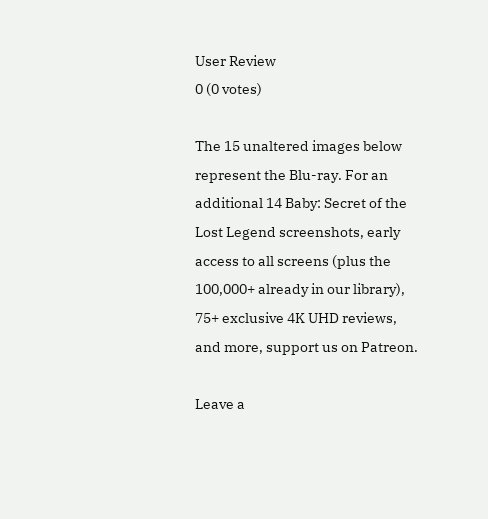User Review
0 (0 votes)

The 15 unaltered images below represent the Blu-ray. For an additional 14 Baby: Secret of the Lost Legend screenshots, early access to all screens (plus the 100,000+ already in our library), 75+ exclusive 4K UHD reviews, and more, support us on Patreon.

Leave a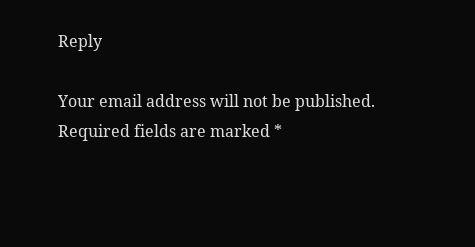Reply

Your email address will not be published. Required fields are marked *